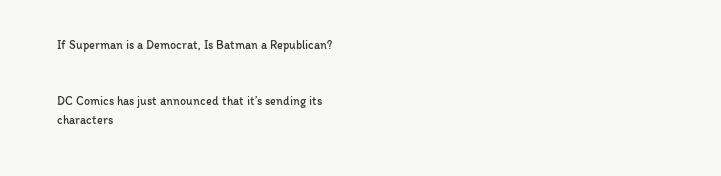If Superman is a Democrat, Is Batman a Republican?


DC Comics has just announced that it’s sending its characters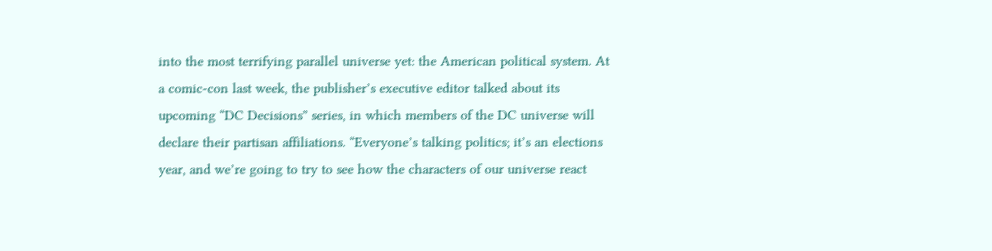into the most terrifying parallel universe yet: the American political system. At a comic-con last week, the publisher’s executive editor talked about its upcoming “DC Decisions” series, in which members of the DC universe will declare their partisan affiliations. “Everyone’s talking politics; it’s an elections year, and we’re going to try to see how the characters of our universe react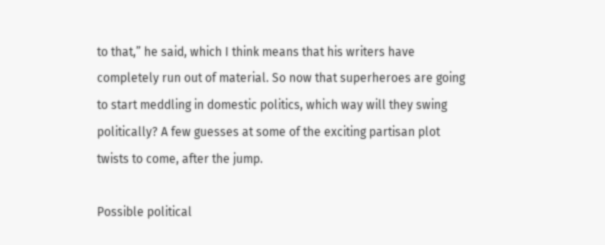to that,” he said, which I think means that his writers have completely run out of material. So now that superheroes are going to start meddling in domestic politics, which way will they swing politically? A few guesses at some of the exciting partisan plot twists to come, after the jump.

Possible political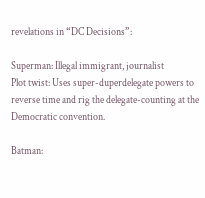revelations in “DC Decisions”:

Superman: Illegal immigrant, journalist
Plot twist: Uses super-duperdelegate powers to reverse time and rig the delegate-counting at the Democratic convention.

Batman: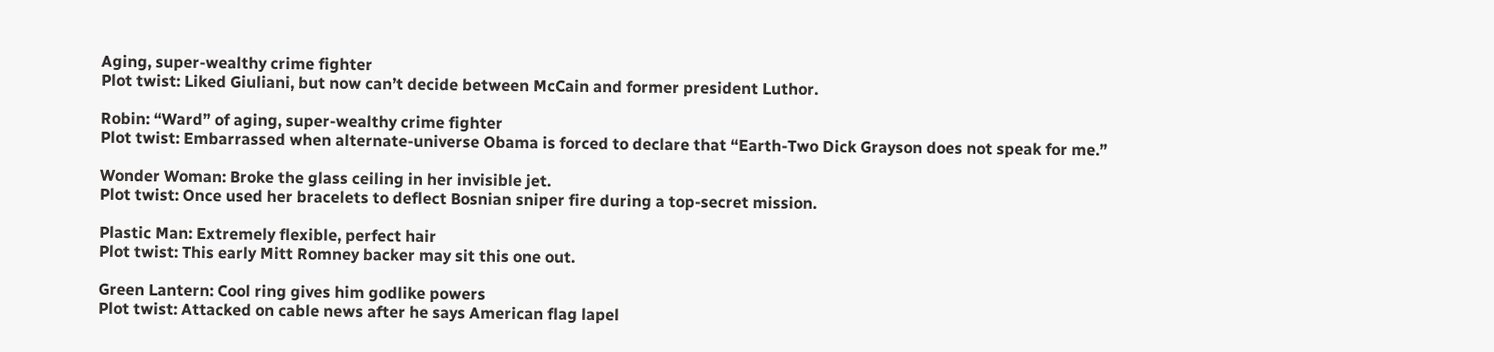Aging, super-wealthy crime fighter
Plot twist: Liked Giuliani, but now can’t decide between McCain and former president Luthor.

Robin: “Ward” of aging, super-wealthy crime fighter
Plot twist: Embarrassed when alternate-universe Obama is forced to declare that “Earth-Two Dick Grayson does not speak for me.”

Wonder Woman: Broke the glass ceiling in her invisible jet.
Plot twist: Once used her bracelets to deflect Bosnian sniper fire during a top-secret mission.

Plastic Man: Extremely flexible, perfect hair
Plot twist: This early Mitt Romney backer may sit this one out.

Green Lantern: Cool ring gives him godlike powers
Plot twist: Attacked on cable news after he says American flag lapel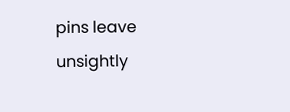pins leave unsightly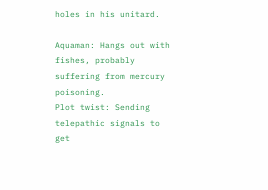holes in his unitard.

Aquaman: Hangs out with fishes, probably suffering from mercury poisoning.
Plot twist: Sending telepathic signals to get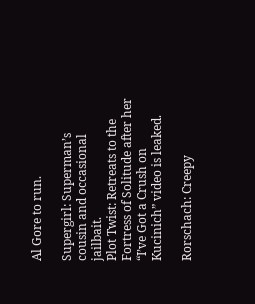Al Gore to run.

Supergirl: Superman’s cousin and occasional jailbait.
Plot Twist: Retreats to the Fortress of Solitude after her “I’ve Got a Crush on Kucinich” video is leaked.

Rorschach: Creepy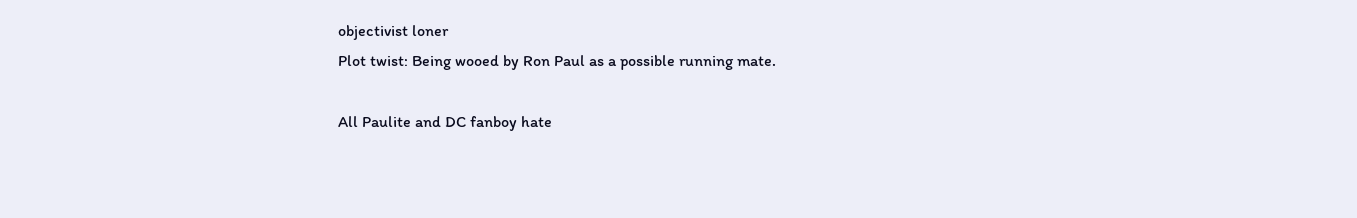objectivist loner
Plot twist: Being wooed by Ron Paul as a possible running mate.

All Paulite and DC fanboy hate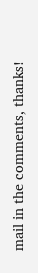mail in the comments, thanks!